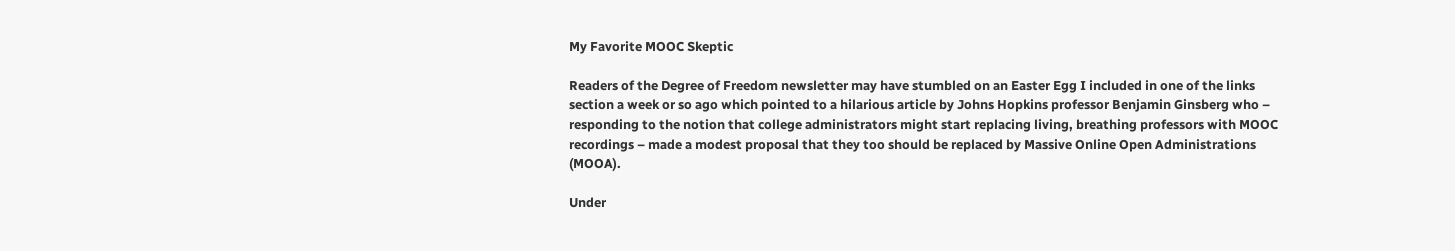My Favorite MOOC Skeptic

Readers of the Degree of Freedom newsletter may have stumbled on an Easter Egg I included in one of the links section a week or so ago which pointed to a hilarious article by Johns Hopkins professor Benjamin Ginsberg who – responding to the notion that college administrators might start replacing living, breathing professors with MOOC recordings – made a modest proposal that they too should be replaced by Massive Online Open Administrations (MOOA).

Under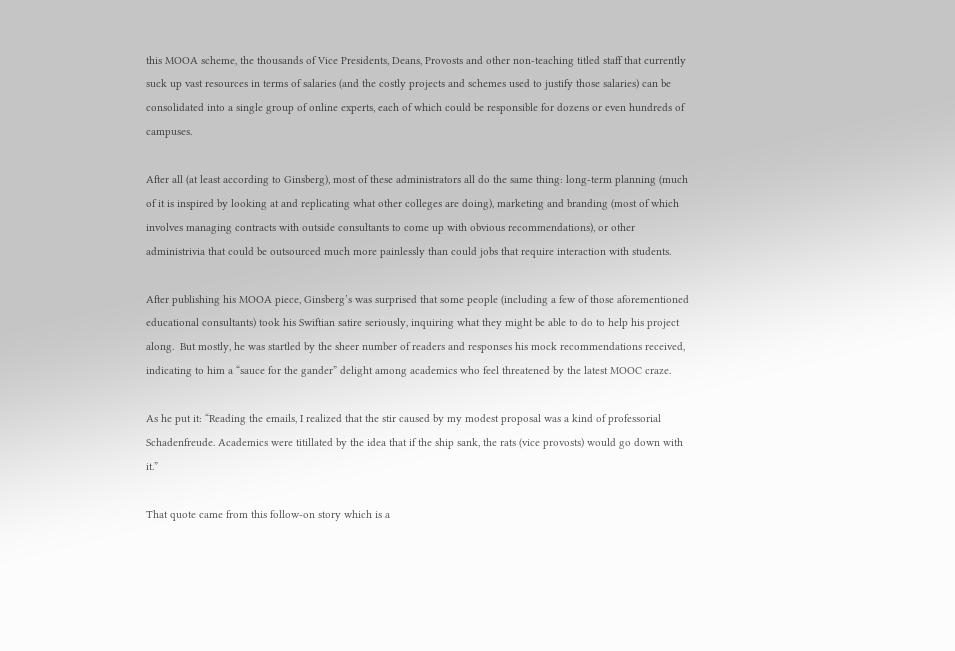this MOOA scheme, the thousands of Vice Presidents, Deans, Provosts and other non-teaching titled staff that currently suck up vast resources in terms of salaries (and the costly projects and schemes used to justify those salaries) can be consolidated into a single group of online experts, each of which could be responsible for dozens or even hundreds of campuses.

After all (at least according to Ginsberg), most of these administrators all do the same thing: long-term planning (much of it is inspired by looking at and replicating what other colleges are doing), marketing and branding (most of which involves managing contracts with outside consultants to come up with obvious recommendations), or other administrivia that could be outsourced much more painlessly than could jobs that require interaction with students.

After publishing his MOOA piece, Ginsberg’s was surprised that some people (including a few of those aforementioned educational consultants) took his Swiftian satire seriously, inquiring what they might be able to do to help his project along.  But mostly, he was startled by the sheer number of readers and responses his mock recommendations received, indicating to him a “sauce for the gander” delight among academics who feel threatened by the latest MOOC craze.

As he put it: “Reading the emails, I realized that the stir caused by my modest proposal was a kind of professorial Schadenfreude. Academics were titillated by the idea that if the ship sank, the rats (vice provosts) would go down with it.”

That quote came from this follow-on story which is a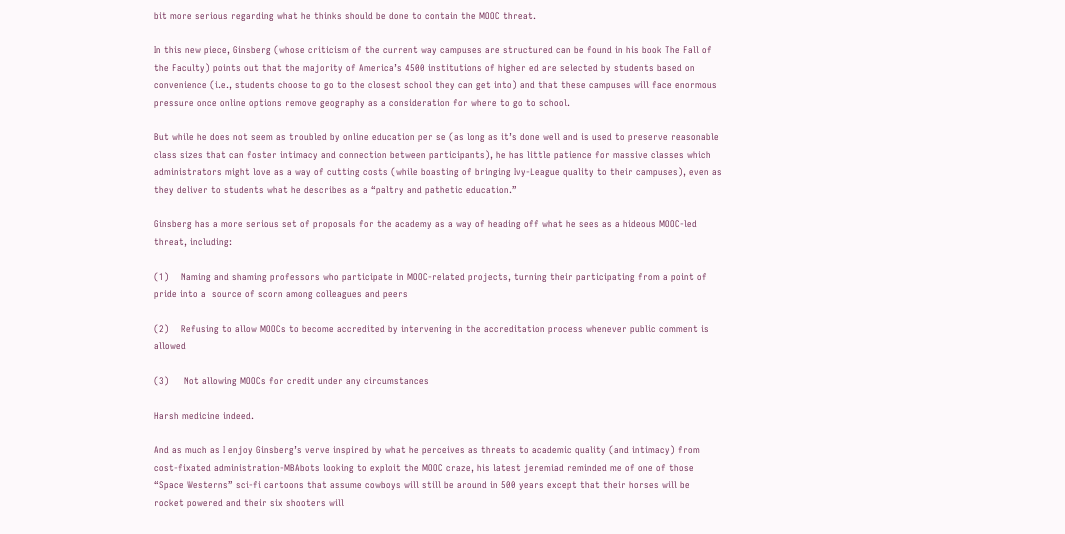bit more serious regarding what he thinks should be done to contain the MOOC threat.

In this new piece, Ginsberg (whose criticism of the current way campuses are structured can be found in his book The Fall of the Faculty) points out that the majority of America’s 4500 institutions of higher ed are selected by students based on convenience (i.e., students choose to go to the closest school they can get into) and that these campuses will face enormous pressure once online options remove geography as a consideration for where to go to school.

But while he does not seem as troubled by online education per se (as long as it’s done well and is used to preserve reasonable class sizes that can foster intimacy and connection between participants), he has little patience for massive classes which administrators might love as a way of cutting costs (while boasting of bringing Ivy-League quality to their campuses), even as they deliver to students what he describes as a “paltry and pathetic education.”

Ginsberg has a more serious set of proposals for the academy as a way of heading off what he sees as a hideous MOOC-led threat, including:

(1)    Naming and shaming professors who participate in MOOC-related projects, turning their participating from a point of pride into a  source of scorn among colleagues and peers

(2)    Refusing to allow MOOCs to become accredited by intervening in the accreditation process whenever public comment is allowed

(3)     Not allowing MOOCs for credit under any circumstances

Harsh medicine indeed.

And as much as I enjoy Ginsberg’s verve inspired by what he perceives as threats to academic quality (and intimacy) from cost-fixated administration-MBAbots looking to exploit the MOOC craze, his latest jeremiad reminded me of one of those “Space Westerns” sci-fi cartoons that assume cowboys will still be around in 500 years except that their horses will be rocket powered and their six shooters will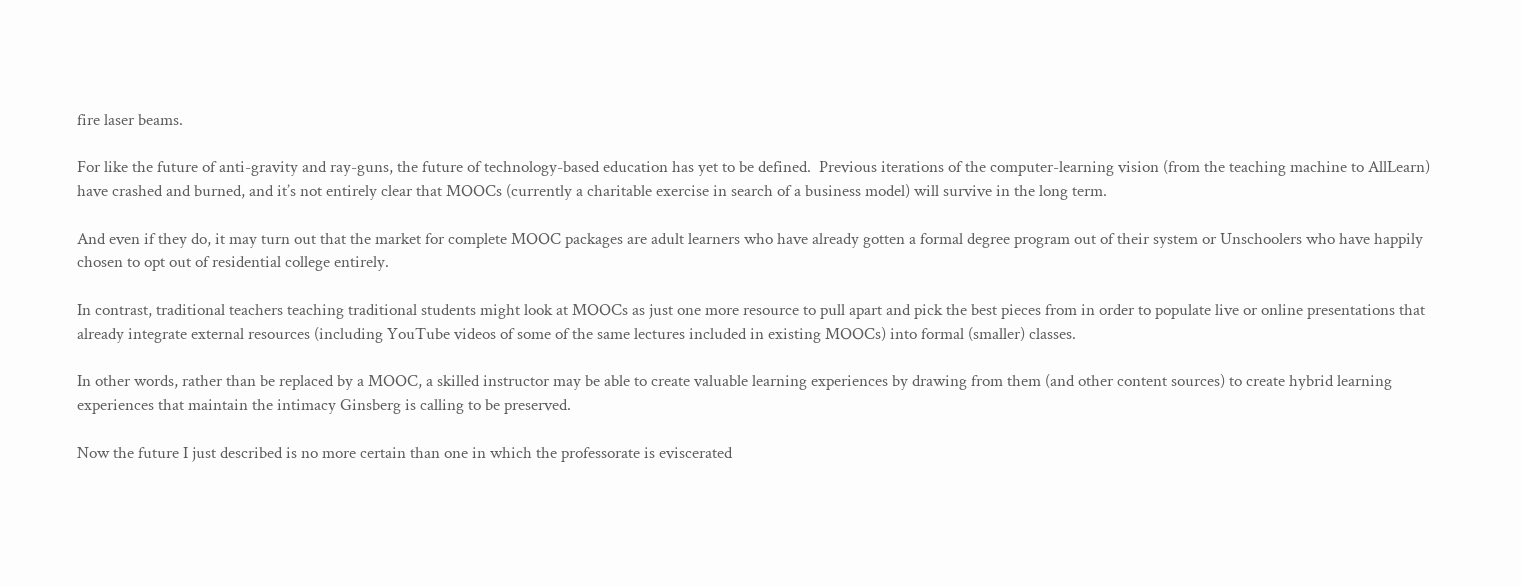fire laser beams.

For like the future of anti-gravity and ray-guns, the future of technology-based education has yet to be defined.  Previous iterations of the computer-learning vision (from the teaching machine to AllLearn) have crashed and burned, and it’s not entirely clear that MOOCs (currently a charitable exercise in search of a business model) will survive in the long term.

And even if they do, it may turn out that the market for complete MOOC packages are adult learners who have already gotten a formal degree program out of their system or Unschoolers who have happily chosen to opt out of residential college entirely.

In contrast, traditional teachers teaching traditional students might look at MOOCs as just one more resource to pull apart and pick the best pieces from in order to populate live or online presentations that already integrate external resources (including YouTube videos of some of the same lectures included in existing MOOCs) into formal (smaller) classes.

In other words, rather than be replaced by a MOOC, a skilled instructor may be able to create valuable learning experiences by drawing from them (and other content sources) to create hybrid learning experiences that maintain the intimacy Ginsberg is calling to be preserved.

Now the future I just described is no more certain than one in which the professorate is eviscerated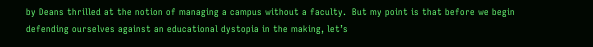by Deans thrilled at the notion of managing a campus without a faculty.  But my point is that before we begin defending ourselves against an educational dystopia in the making, let’s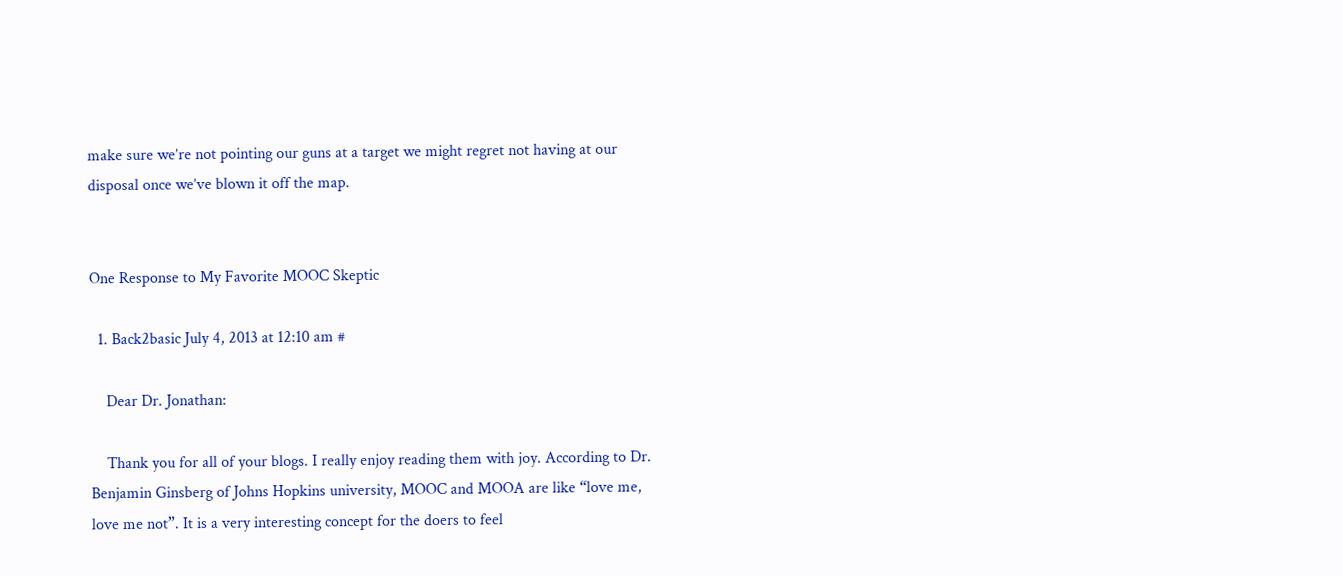make sure we’re not pointing our guns at a target we might regret not having at our disposal once we’ve blown it off the map.


One Response to My Favorite MOOC Skeptic

  1. Back2basic July 4, 2013 at 12:10 am #

    Dear Dr. Jonathan:

    Thank you for all of your blogs. I really enjoy reading them with joy. According to Dr. Benjamin Ginsberg of Johns Hopkins university, MOOC and MOOA are like “love me, love me not”. It is a very interesting concept for the doers to feel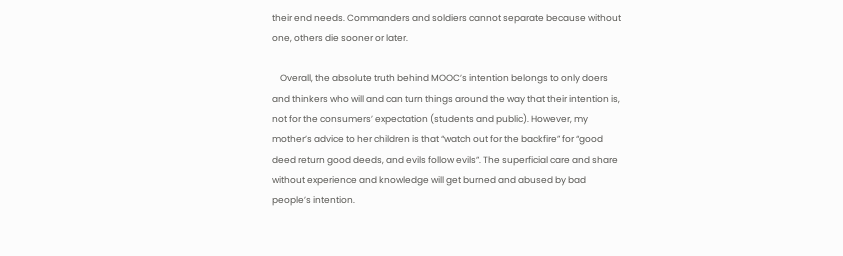their end needs. Commanders and soldiers cannot separate because without one, others die sooner or later.

    Overall, the absolute truth behind MOOC’s intention belongs to only doers and thinkers who will and can turn things around the way that their intention is, not for the consumers’ expectation (students and public). However, my mother’s advice to her children is that “watch out for the backfire” for “good deed return good deeds, and evils follow evils”. The superficial care and share without experience and knowledge will get burned and abused by bad people’s intention.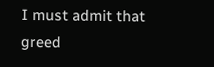I must admit that greed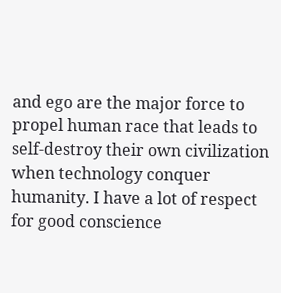and ego are the major force to propel human race that leads to self-destroy their own civilization when technology conquer humanity. I have a lot of respect for good conscience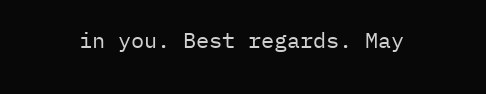in you. Best regards. May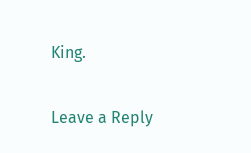King.

Leave a Reply